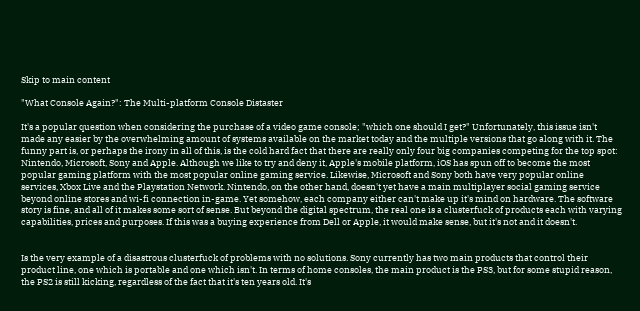Skip to main content

"What Console Again?": The Multi-platform Console Distaster

It's a popular question when considering the purchase of a video game console; "which one should I get?" Unfortunately, this issue isn't made any easier by the overwhelming amount of systems available on the market today and the multiple versions that go along with it. The funny part is, or perhaps the irony in all of this, is the cold hard fact that there are really only four big companies competing for the top spot: Nintendo, Microsoft, Sony and Apple. Although we like to try and deny it, Apple's mobile platform, iOS has spun off to become the most popular gaming platform with the most popular online gaming service. Likewise, Microsoft and Sony both have very popular online services, Xbox Live and the Playstation Network. Nintendo, on the other hand, doesn't yet have a main multiplayer social gaming service beyond online stores and wi-fi connection in-game. Yet somehow, each company either can't make up it's mind on hardware. The software story is fine, and all of it makes some sort of sense. But beyond the digital spectrum, the real one is a clusterfuck of products each with varying capabilities, prices and purposes. If this was a buying experience from Dell or Apple, it would make sense, but it's not and it doesn't.


Is the very example of a disastrous clusterfuck of problems with no solutions. Sony currently has two main products that control their product line, one which is portable and one which isn't. In terms of home consoles, the main product is the PS3, but for some stupid reason, the PS2 is still kicking, regardless of the fact that it's ten years old. It's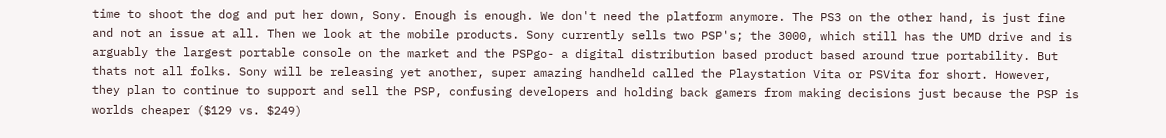time to shoot the dog and put her down, Sony. Enough is enough. We don't need the platform anymore. The PS3 on the other hand, is just fine and not an issue at all. Then we look at the mobile products. Sony currently sells two PSP's; the 3000, which still has the UMD drive and is arguably the largest portable console on the market and the PSPgo- a digital distribution based product based around true portability. But thats not all folks. Sony will be releasing yet another, super amazing handheld called the Playstation Vita or PSVita for short. However, they plan to continue to support and sell the PSP, confusing developers and holding back gamers from making decisions just because the PSP is worlds cheaper ($129 vs. $249)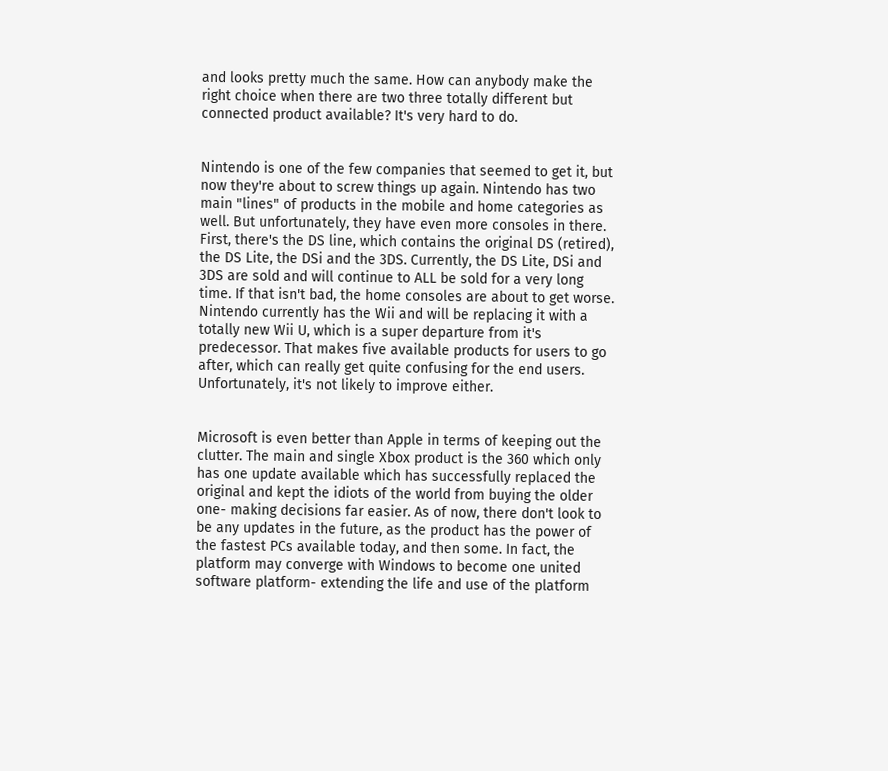and looks pretty much the same. How can anybody make the right choice when there are two three totally different but connected product available? It's very hard to do.


Nintendo is one of the few companies that seemed to get it, but now they're about to screw things up again. Nintendo has two main "lines" of products in the mobile and home categories as well. But unfortunately, they have even more consoles in there. First, there's the DS line, which contains the original DS (retired), the DS Lite, the DSi and the 3DS. Currently, the DS Lite, DSi and 3DS are sold and will continue to ALL be sold for a very long time. If that isn't bad, the home consoles are about to get worse. Nintendo currently has the Wii and will be replacing it with a totally new Wii U, which is a super departure from it's predecessor. That makes five available products for users to go after, which can really get quite confusing for the end users. Unfortunately, it's not likely to improve either.


Microsoft is even better than Apple in terms of keeping out the clutter. The main and single Xbox product is the 360 which only has one update available which has successfully replaced the original and kept the idiots of the world from buying the older one- making decisions far easier. As of now, there don't look to be any updates in the future, as the product has the power of the fastest PCs available today, and then some. In fact, the platform may converge with Windows to become one united software platform- extending the life and use of the platform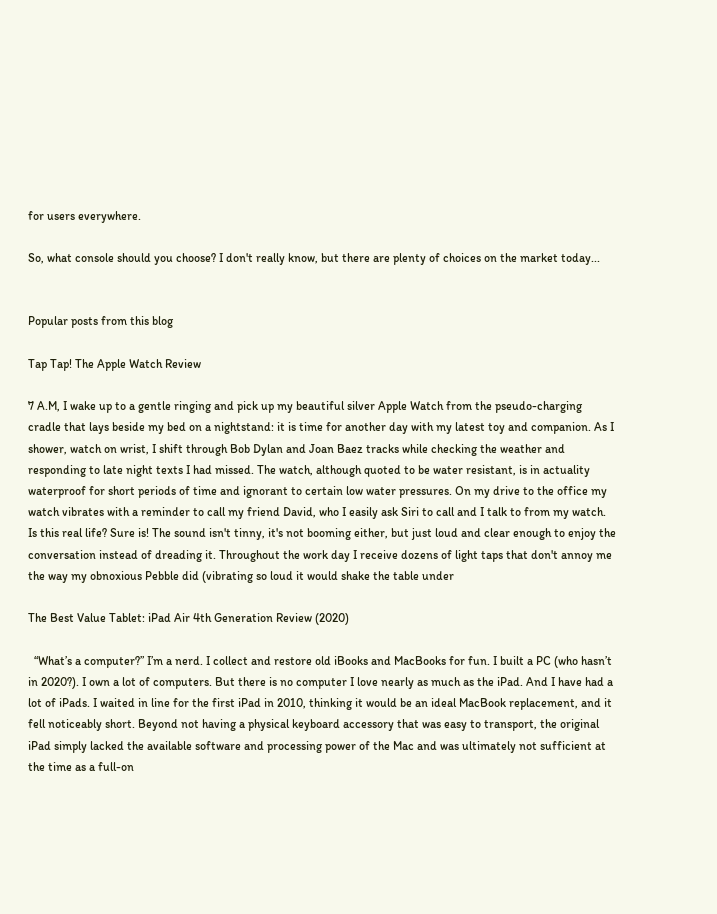for users everywhere.

So, what console should you choose? I don't really know, but there are plenty of choices on the market today...


Popular posts from this blog

Tap Tap! The Apple Watch Review

7 A.M, I wake up to a gentle ringing and pick up my beautiful silver Apple Watch from the pseudo-charging cradle that lays beside my bed on a nightstand: it is time for another day with my latest toy and companion. As I shower, watch on wrist, I shift through Bob Dylan and Joan Baez tracks while checking the weather and responding to late night texts I had missed. The watch, although quoted to be water resistant, is in actuality waterproof for short periods of time and ignorant to certain low water pressures. On my drive to the office my watch vibrates with a reminder to call my friend David, who I easily ask Siri to call and I talk to from my watch. Is this real life? Sure is! The sound isn't tinny, it's not booming either, but just loud and clear enough to enjoy the conversation instead of dreading it. Throughout the work day I receive dozens of light taps that don't annoy me the way my obnoxious Pebble did (vibrating so loud it would shake the table under

The Best Value Tablet: iPad Air 4th Generation Review (2020)

  “What’s a computer?” I’m a nerd. I collect and restore old iBooks and MacBooks for fun. I built a PC (who hasn’t in 2020?). I own a lot of computers. But there is no computer I love nearly as much as the iPad. And I have had a lot of iPads. I waited in line for the first iPad in 2010, thinking it would be an ideal MacBook replacement, and it fell noticeably short. Beyond not having a physical keyboard accessory that was easy to transport, the original iPad simply lacked the available software and processing power of the Mac and was ultimately not sufficient at the time as a full-on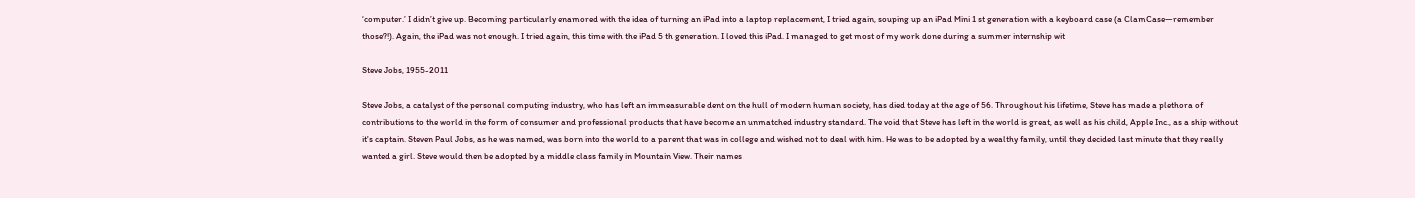‘computer.’ I didn’t give up. Becoming particularly enamored with the idea of turning an iPad into a laptop replacement, I tried again, souping up an iPad Mini 1 st generation with a keyboard case (a ClamCase—remember those?!). Again, the iPad was not enough. I tried again, this time with the iPad 5 th generation. I loved this iPad. I managed to get most of my work done during a summer internship wit

Steve Jobs, 1955-2011

Steve Jobs, a catalyst of the personal computing industry, who has left an immeasurable dent on the hull of modern human society, has died today at the age of 56. Throughout his lifetime, Steve has made a plethora of contributions to the world in the form of consumer and professional products that have become an unmatched industry standard. The void that Steve has left in the world is great, as well as his child, Apple Inc., as a ship without it's captain. Steven Paul Jobs, as he was named, was born into the world to a parent that was in college and wished not to deal with him. He was to be adopted by a wealthy family, until they decided last minute that they really wanted a girl. Steve would then be adopted by a middle class family in Mountain View. Their names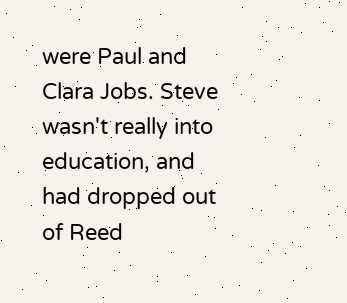were Paul and Clara Jobs. Steve wasn't really into education, and had dropped out of Reed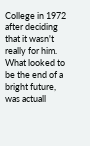College in 1972 after deciding that it wasn't really for him. What looked to be the end of a bright future, was actuall